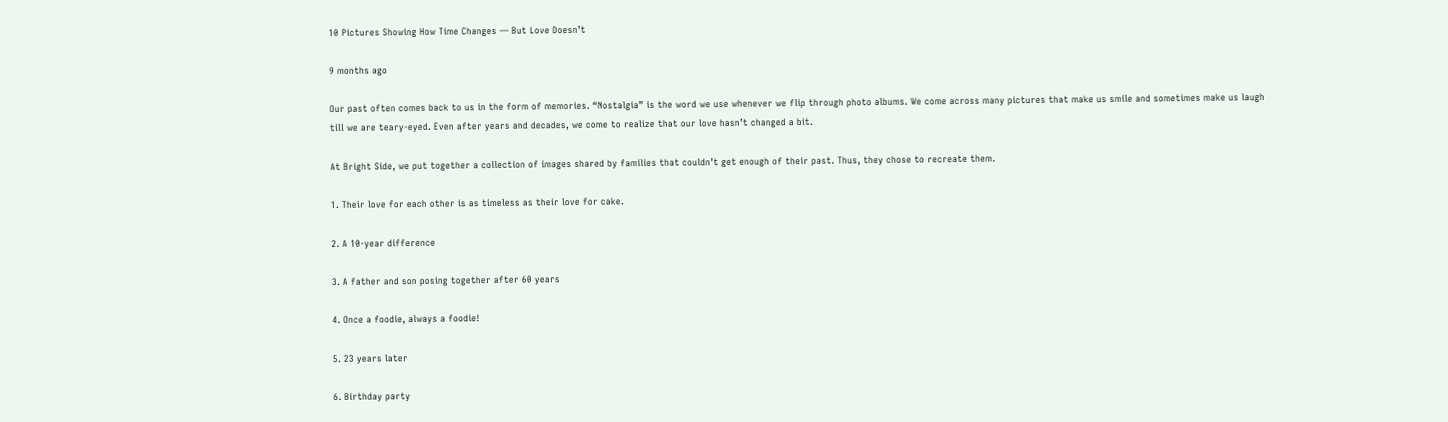10 Pictures Showing How Time Changes — But Love Doesn’t

9 months ago

Our past often comes back to us in the form of memories. “Nostalgia” is the word we use whenever we flip through photo albums. We come across many pictures that make us smile and sometimes make us laugh till we are teary-eyed. Even after years and decades, we come to realize that our love hasn’t changed a bit.

At Bright Side, we put together a collection of images shared by families that couldn’t get enough of their past. Thus, they chose to recreate them.

1. Their love for each other is as timeless as their love for cake.

2. A 10-year difference

3. A father and son posing together after 60 years

4. Once a foodie, always a foodie!

5. 23 years later

6. Birthday party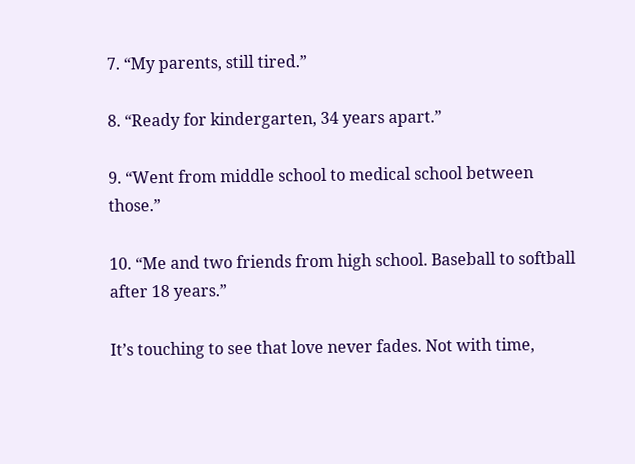7. “My parents, still tired.”

8. “Ready for kindergarten, 34 years apart.”

9. “Went from middle school to medical school between those.”

10. “Me and two friends from high school. Baseball to softball after 18 years.”

It’s touching to see that love never fades. Not with time,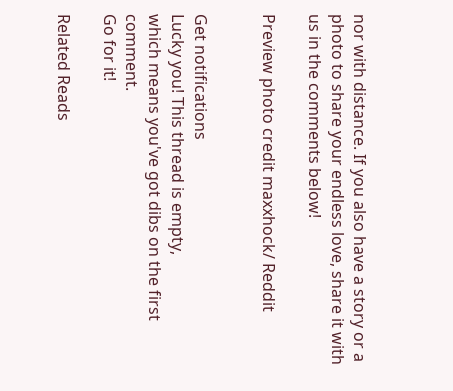nor with distance. If you also have a story or a photo to share your endless love, share it with us in the comments below!

Preview photo credit maxxhock/ Reddit


Get notifications
Lucky you! This thread is empty,
which means you've got dibs on the first comment.
Go for it!

Related Reads